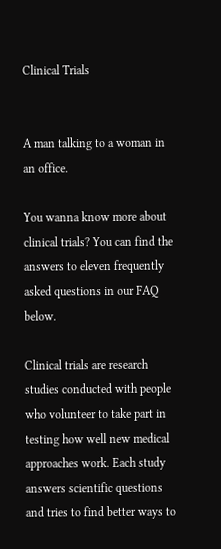Clinical Trials


A man talking to a woman in an office.

You wanna know more about clinical trials? You can find the answers to eleven frequently asked questions in our FAQ below.

Clinical trials are research studies conducted with people who volunteer to take part in testing how well new medical approaches work. Each study answers scientific questions and tries to find better ways to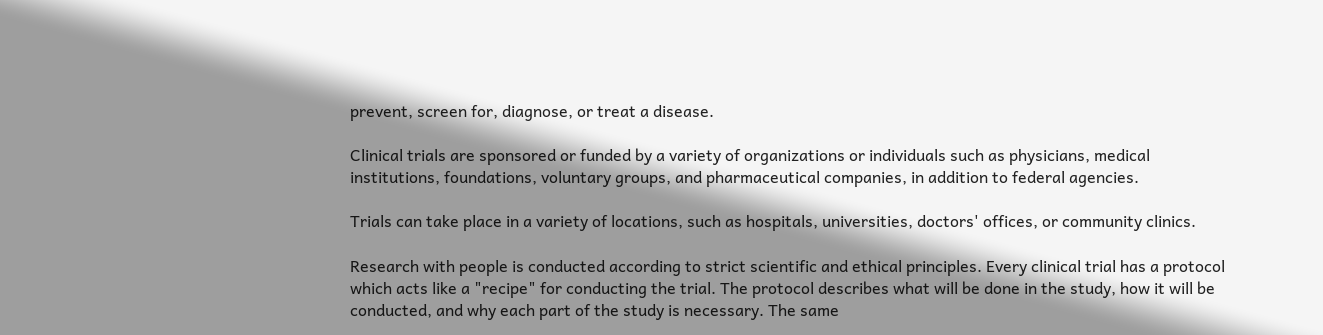prevent, screen for, diagnose, or treat a disease.

Clinical trials are sponsored or funded by a variety of organizations or individuals such as physicians, medical institutions, foundations, voluntary groups, and pharmaceutical companies, in addition to federal agencies.

Trials can take place in a variety of locations, such as hospitals, universities, doctors' offices, or community clinics.

Research with people is conducted according to strict scientific and ethical principles. Every clinical trial has a protocol which acts like a "recipe" for conducting the trial. The protocol describes what will be done in the study, how it will be conducted, and why each part of the study is necessary. The same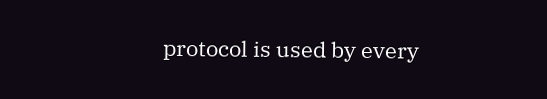protocol is used by every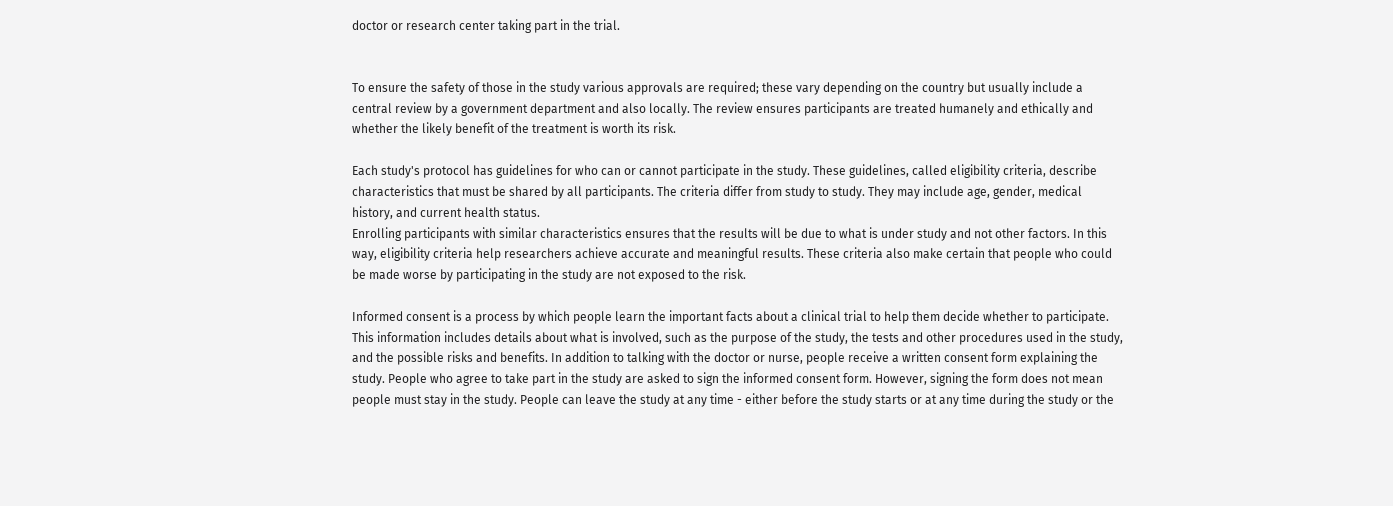doctor or research center taking part in the trial.


To ensure the safety of those in the study various approvals are required; these vary depending on the country but usually include a central review by a government department and also locally. The review ensures participants are treated humanely and ethically and whether the likely benefit of the treatment is worth its risk.

Each study's protocol has guidelines for who can or cannot participate in the study. These guidelines, called eligibility criteria, describe characteristics that must be shared by all participants. The criteria differ from study to study. They may include age, gender, medical history, and current health status.
Enrolling participants with similar characteristics ensures that the results will be due to what is under study and not other factors. In this way, eligibility criteria help researchers achieve accurate and meaningful results. These criteria also make certain that people who could be made worse by participating in the study are not exposed to the risk.

Informed consent is a process by which people learn the important facts about a clinical trial to help them decide whether to participate. This information includes details about what is involved, such as the purpose of the study, the tests and other procedures used in the study, and the possible risks and benefits. In addition to talking with the doctor or nurse, people receive a written consent form explaining the study. People who agree to take part in the study are asked to sign the informed consent form. However, signing the form does not mean people must stay in the study. People can leave the study at any time - either before the study starts or at any time during the study or the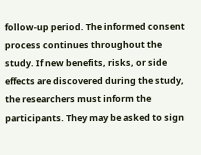follow-up period. The informed consent process continues throughout the study. If new benefits, risks, or side effects are discovered during the study, the researchers must inform the participants. They may be asked to sign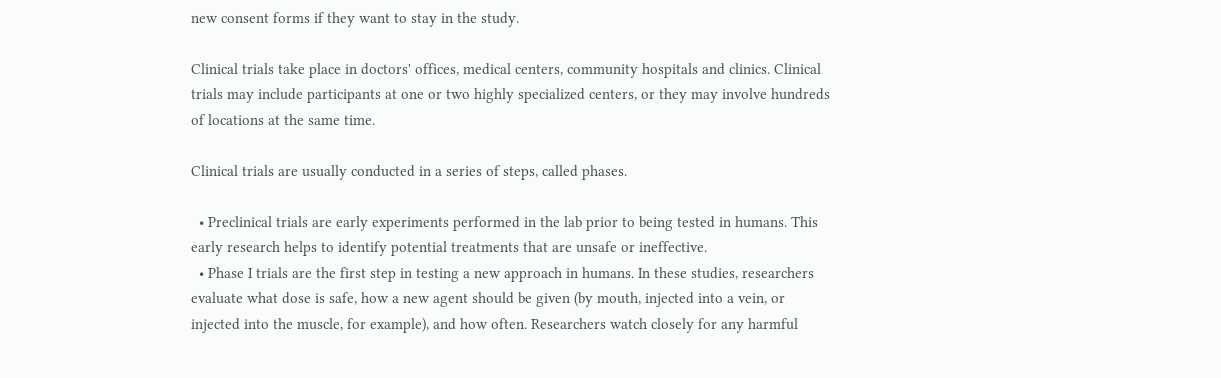new consent forms if they want to stay in the study.

Clinical trials take place in doctors' offices, medical centers, community hospitals and clinics. Clinical trials may include participants at one or two highly specialized centers, or they may involve hundreds of locations at the same time.

Clinical trials are usually conducted in a series of steps, called phases.

  • Preclinical trials are early experiments performed in the lab prior to being tested in humans. This early research helps to identify potential treatments that are unsafe or ineffective.
  • Phase I trials are the first step in testing a new approach in humans. In these studies, researchers evaluate what dose is safe, how a new agent should be given (by mouth, injected into a vein, or injected into the muscle, for example), and how often. Researchers watch closely for any harmful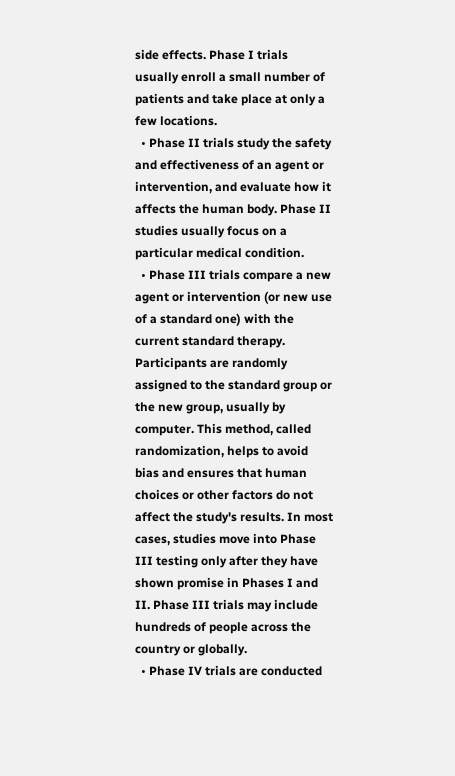side effects. Phase I trials usually enroll a small number of patients and take place at only a few locations.
  • Phase II trials study the safety and effectiveness of an agent or intervention, and evaluate how it affects the human body. Phase II studies usually focus on a particular medical condition.
  • Phase III trials compare a new agent or intervention (or new use of a standard one) with the current standard therapy. Participants are randomly assigned to the standard group or the new group, usually by computer. This method, called randomization, helps to avoid bias and ensures that human choices or other factors do not affect the study's results. In most cases, studies move into Phase III testing only after they have shown promise in Phases I and II. Phase III trials may include hundreds of people across the country or globally.
  • Phase IV trials are conducted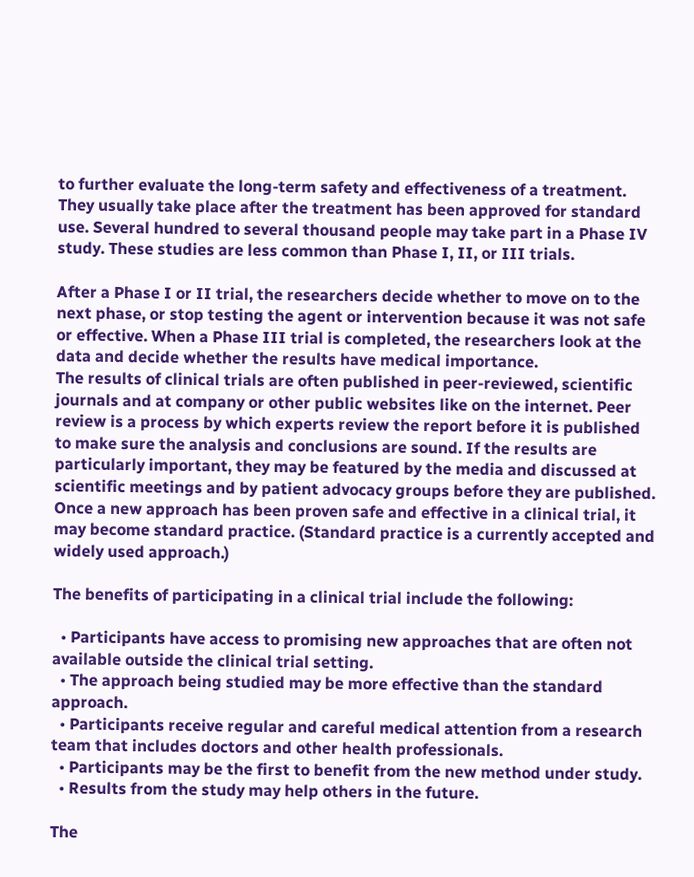to further evaluate the long-term safety and effectiveness of a treatment. They usually take place after the treatment has been approved for standard use. Several hundred to several thousand people may take part in a Phase IV study. These studies are less common than Phase I, II, or III trials.

After a Phase I or II trial, the researchers decide whether to move on to the next phase, or stop testing the agent or intervention because it was not safe or effective. When a Phase III trial is completed, the researchers look at the data and decide whether the results have medical importance.
The results of clinical trials are often published in peer-reviewed, scientific journals and at company or other public websites like on the internet. Peer review is a process by which experts review the report before it is published to make sure the analysis and conclusions are sound. If the results are particularly important, they may be featured by the media and discussed at scientific meetings and by patient advocacy groups before they are published. Once a new approach has been proven safe and effective in a clinical trial, it may become standard practice. (Standard practice is a currently accepted and widely used approach.)

The benefits of participating in a clinical trial include the following:

  • Participants have access to promising new approaches that are often not available outside the clinical trial setting.
  • The approach being studied may be more effective than the standard approach.
  • Participants receive regular and careful medical attention from a research team that includes doctors and other health professionals.
  • Participants may be the first to benefit from the new method under study.
  • Results from the study may help others in the future.

The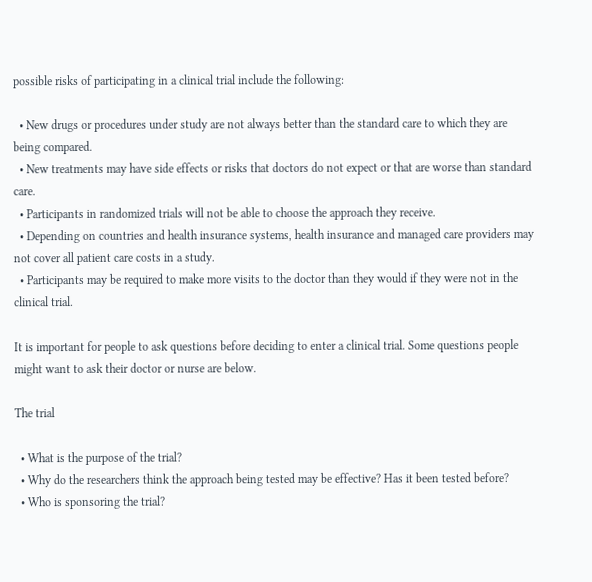possible risks of participating in a clinical trial include the following:

  • New drugs or procedures under study are not always better than the standard care to which they are being compared.
  • New treatments may have side effects or risks that doctors do not expect or that are worse than standard care.
  • Participants in randomized trials will not be able to choose the approach they receive.
  • Depending on countries and health insurance systems, health insurance and managed care providers may not cover all patient care costs in a study.
  • Participants may be required to make more visits to the doctor than they would if they were not in the clinical trial.

It is important for people to ask questions before deciding to enter a clinical trial. Some questions people might want to ask their doctor or nurse are below.

The trial

  • What is the purpose of the trial?
  • Why do the researchers think the approach being tested may be effective? Has it been tested before?
  • Who is sponsoring the trial?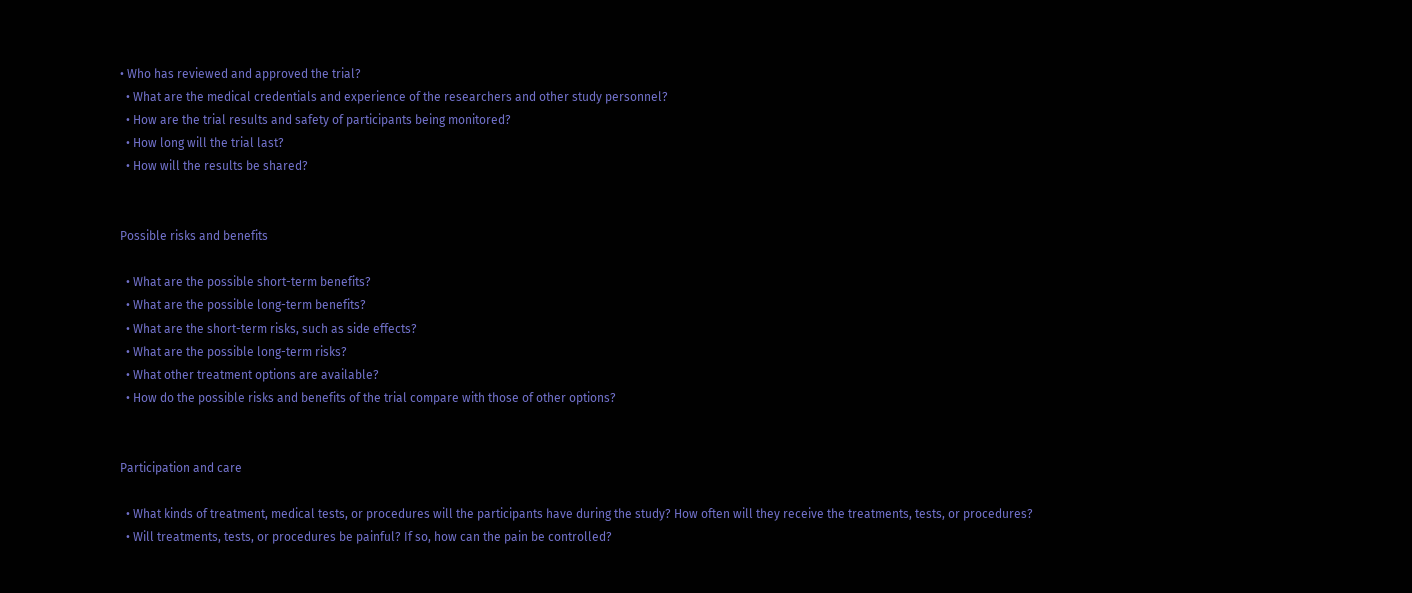• Who has reviewed and approved the trial?
  • What are the medical credentials and experience of the researchers and other study personnel?
  • How are the trial results and safety of participants being monitored?
  • How long will the trial last?
  • How will the results be shared?


Possible risks and benefits

  • What are the possible short-term benefits?
  • What are the possible long-term benefits?
  • What are the short-term risks, such as side effects?
  • What are the possible long-term risks?
  • What other treatment options are available?
  • How do the possible risks and benefits of the trial compare with those of other options?


Participation and care

  • What kinds of treatment, medical tests, or procedures will the participants have during the study? How often will they receive the treatments, tests, or procedures?
  • Will treatments, tests, or procedures be painful? If so, how can the pain be controlled?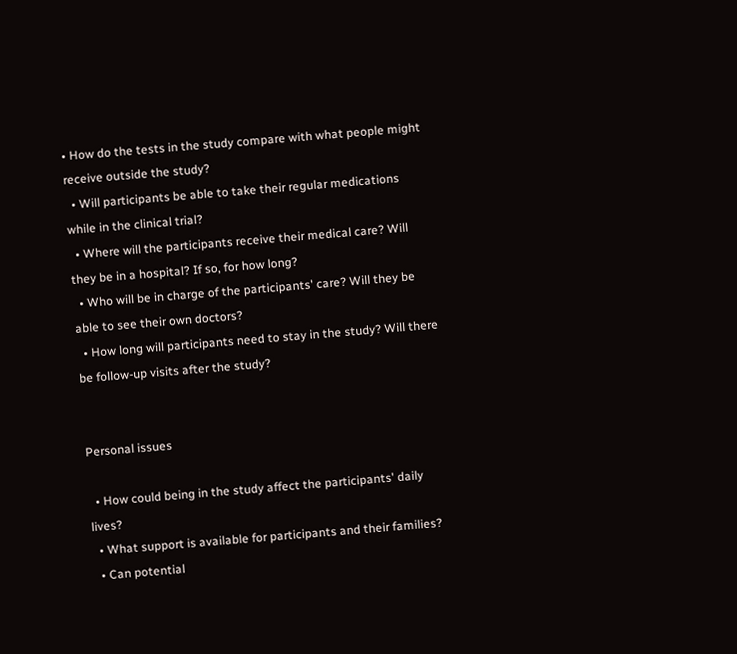• How do the tests in the study compare with what people might receive outside the study?
  • Will participants be able to take their regular medications while in the clinical trial?
  • Where will the participants receive their medical care? Will they be in a hospital? If so, for how long?
  • Who will be in charge of the participants' care? Will they be able to see their own doctors?
  • How long will participants need to stay in the study? Will there be follow-up visits after the study?


Personal issues

  • How could being in the study affect the participants' daily lives?
  • What support is available for participants and their families?
  • Can potential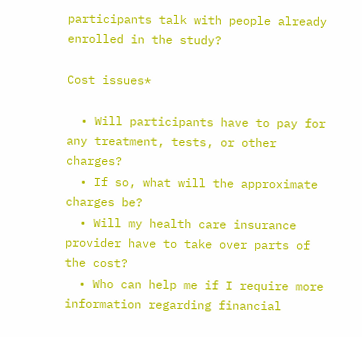participants talk with people already enrolled in the study?

Cost issues*

  • Will participants have to pay for any treatment, tests, or other charges?
  • If so, what will the approximate charges be?
  • Will my health care insurance provider have to take over parts of the cost?
  • Who can help me if I require more information regarding financial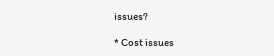issues?

* Cost issues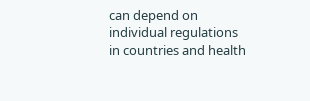can depend on individual regulations in countries and health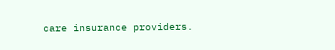care insurance providers.